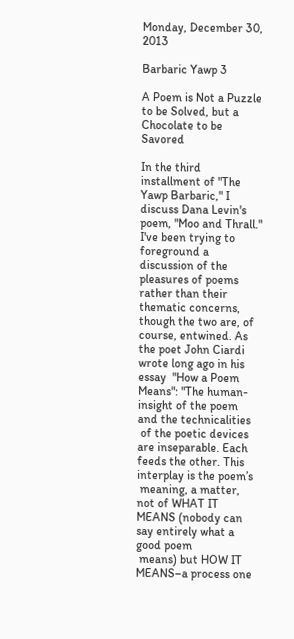Monday, December 30, 2013

Barbaric Yawp 3

A Poem is Not a Puzzle to be Solved, but a Chocolate to be Savored

In the third installment of "The Yawp Barbaric," I discuss Dana Levin's poem, "Moo and Thrall." I've been trying to foreground a discussion of the pleasures of poems rather than their thematic concerns, though the two are, of course, entwined. As the poet John Ciardi wrote long ago in his essay  "How a Poem Means": "The human-insight of the poem and the technicalities
 of the poetic devices are inseparable. Each feeds the other. This interplay is the poem’s
 meaning, a matter, not of WHAT IT MEANS (nobody can say entirely what a good poem
 means) but HOW IT MEANS–a process one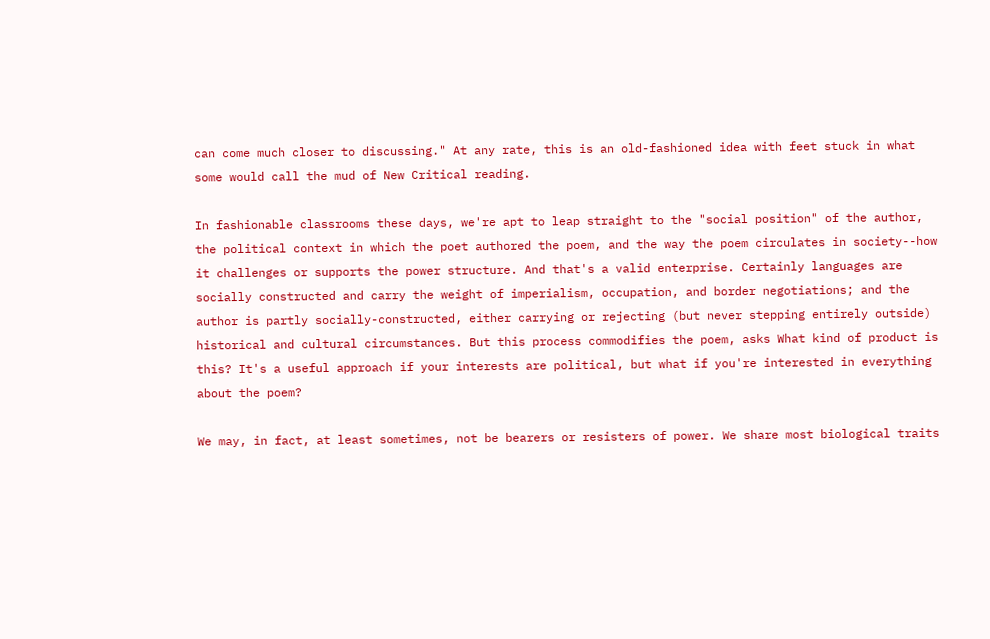can come much closer to discussing." At any rate, this is an old-fashioned idea with feet stuck in what some would call the mud of New Critical reading.

In fashionable classrooms these days, we're apt to leap straight to the "social position" of the author,  the political context in which the poet authored the poem, and the way the poem circulates in society--how it challenges or supports the power structure. And that's a valid enterprise. Certainly languages are socially constructed and carry the weight of imperialism, occupation, and border negotiations; and the author is partly socially-constructed, either carrying or rejecting (but never stepping entirely outside) historical and cultural circumstances. But this process commodifies the poem, asks What kind of product is this? It's a useful approach if your interests are political, but what if you're interested in everything about the poem?

We may, in fact, at least sometimes, not be bearers or resisters of power. We share most biological traits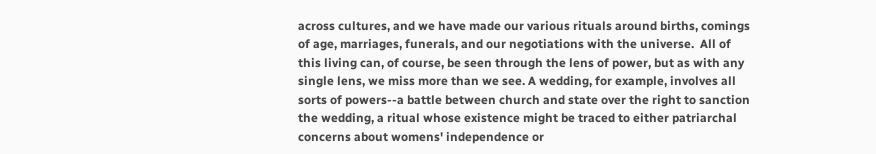across cultures, and we have made our various rituals around births, comings of age, marriages, funerals, and our negotiations with the universe.  All of this living can, of course, be seen through the lens of power, but as with any single lens, we miss more than we see. A wedding, for example, involves all sorts of powers--a battle between church and state over the right to sanction the wedding, a ritual whose existence might be traced to either patriarchal concerns about womens' independence or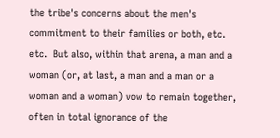the tribe's concerns about the men's commitment to their families or both, etc. etc.  But also, within that arena, a man and a woman (or, at last, a man and a man or a woman and a woman) vow to remain together, often in total ignorance of the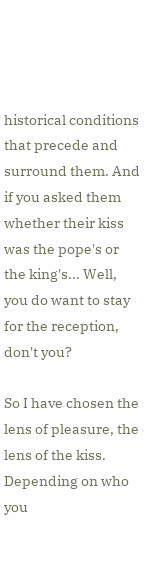historical conditions that precede and surround them. And if you asked them whether their kiss was the pope's or the king's... Well, you do want to stay for the reception, don't you?

So I have chosen the lens of pleasure, the lens of the kiss. Depending on who you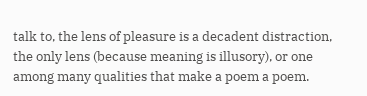talk to, the lens of pleasure is a decadent distraction, the only lens (because meaning is illusory), or one among many qualities that make a poem a poem.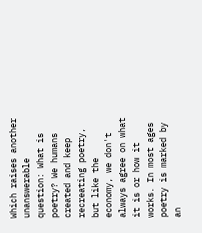Which raises another unanswerable question: What is poetry? We humans created and keep recreating poetry, but like the economy, we don't always agree on what it is or how it works. In most ages poetry is marked by an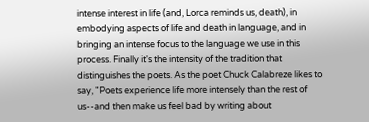intense interest in life (and, Lorca reminds us, death), in embodying aspects of life and death in language, and in bringing an intense focus to the language we use in this process. Finally it's the intensity of the tradition that distinguishes the poets. As the poet Chuck Calabreze likes to say, "Poets experience life more intensely than the rest of us--and then make us feel bad by writing about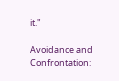it."

Avoidance and Confrontation: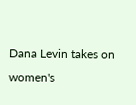Dana Levin takes on women's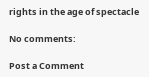rights in the age of spectacle

No comments:

Post a Comment